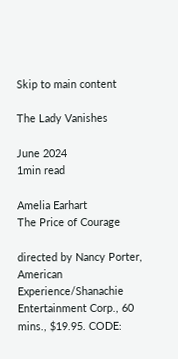Skip to main content

The Lady Vanishes

June 2024
1min read

Amelia Earhart
The Price of Courage

directed by Nancy Porter, American Experience/Shanachie Entertainment Corp., 60 mins., $19.95. CODE: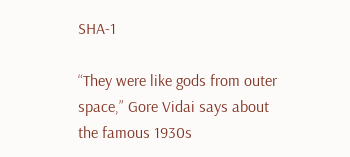SHA-1

“They were like gods from outer space,” Gore Vidai says about the famous 1930s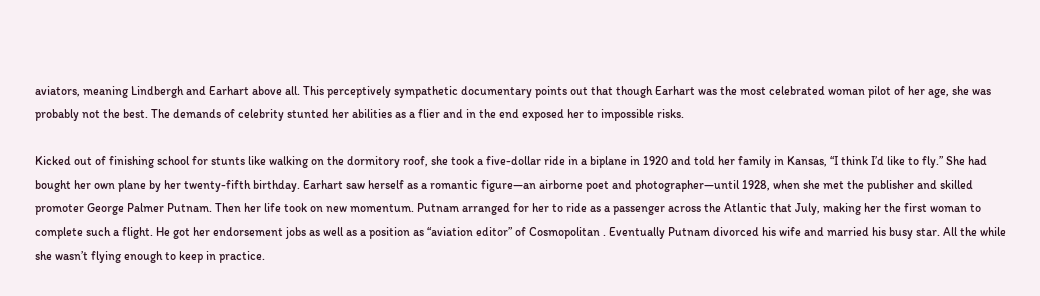aviators, meaning Lindbergh and Earhart above all. This perceptively sympathetic documentary points out that though Earhart was the most celebrated woman pilot of her age, she was probably not the best. The demands of celebrity stunted her abilities as a flier and in the end exposed her to impossible risks.

Kicked out of finishing school for stunts like walking on the dormitory roof, she took a five-dollar ride in a biplane in 1920 and told her family in Kansas, “I think I’d like to fly.” She had bought her own plane by her twenty-fifth birthday. Earhart saw herself as a romantic figure—an airborne poet and photographer—until 1928, when she met the publisher and skilled promoter George Palmer Putnam. Then her life took on new momentum. Putnam arranged for her to ride as a passenger across the Atlantic that July, making her the first woman to complete such a flight. He got her endorsement jobs as well as a position as “aviation editor” of Cosmopolitan . Eventually Putnam divorced his wife and married his busy star. All the while she wasn’t flying enough to keep in practice.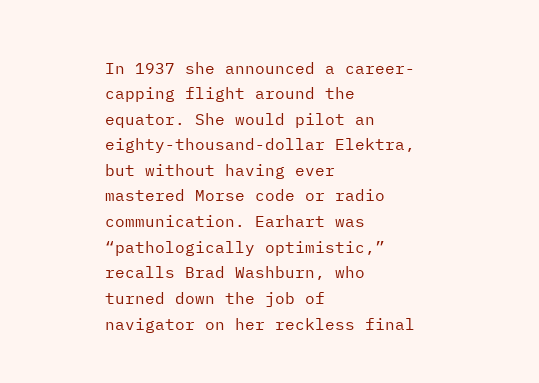In 1937 she announced a career-capping flight around the equator. She would pilot an eighty-thousand-dollar Elektra, but without having ever mastered Morse code or radio communication. Earhart was “pathologically optimistic,” recalls Brad Washburn, who turned down the job of navigator on her reckless final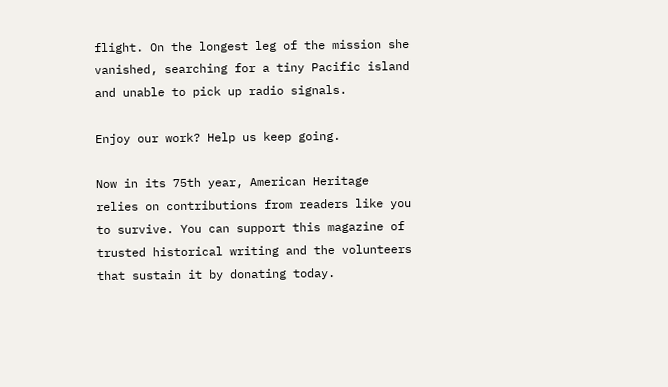flight. On the longest leg of the mission she vanished, searching for a tiny Pacific island and unable to pick up radio signals.

Enjoy our work? Help us keep going.

Now in its 75th year, American Heritage relies on contributions from readers like you to survive. You can support this magazine of trusted historical writing and the volunteers that sustain it by donating today.